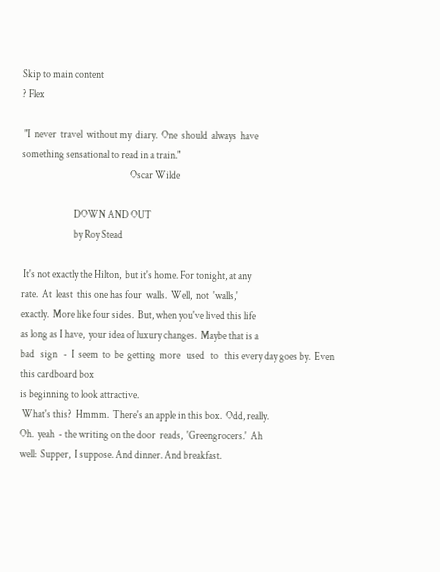Skip to main content
? Flex

 "I  never  travel  without my  diary.  One  should  always  have
something sensational to read in a train."
                                                      Oscar Wilde

                          DOWN AND OUT
                          by Roy Stead

 It's not exactly the Hilton,  but it's home. For tonight, at any
rate.  At  least  this one has four  walls.  Well,  not  'walls,'
exactly.  More like four sides.  But, when you've lived this life
as long as I have,  your idea of luxury changes.  Maybe that is a
bad   sign   -  I  seem  to  be  getting  more   used   to   this every day goes by.  Even this cardboard box
is beginning to look attractive.
 What's this?  Hmmm.  There's an apple in this box.  Odd, really.
Oh.  yeah  - the writing on the door  reads,  'Greengrocers.'  Ah
well:  Supper,  I suppose. And dinner. And breakfast.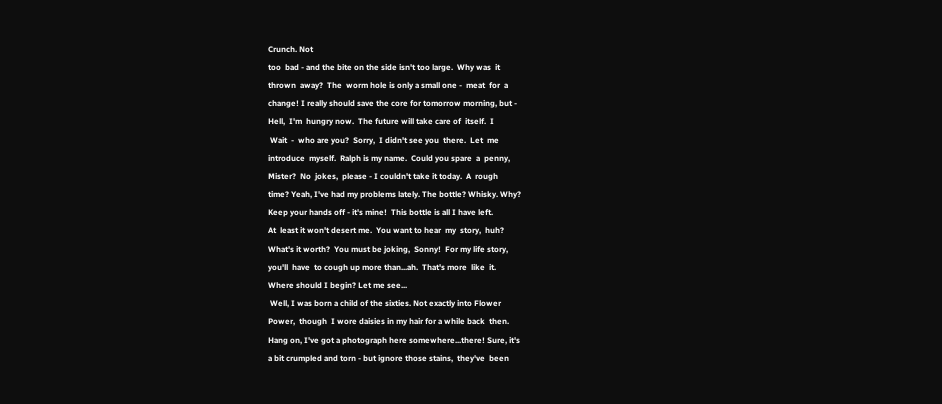Crunch. Not
too  bad - and the bite on the side isn't too large.  Why was  it
thrown  away?  The  worm hole is only a small one -  meat  for  a
change! I really should save the core for tomorrow morning, but -
Hell,  I'm  hungry now.  The future will take care of  itself.  I
 Wait  -  who are you?  Sorry,  I didn't see you  there.  Let  me
introduce  myself.  Ralph is my name.  Could you spare  a  penny,
Mister?  No  jokes,  please - I couldn't take it today.  A  rough
time? Yeah, I've had my problems lately. The bottle? Whisky. Why?
Keep your hands off - it's mine!  This bottle is all I have left.
At  least it won't desert me.  You want to hear  my  story,  huh?
What's it worth?  You must be joking,  Sonny!  For my life story,
you'll  have  to cough up more than...ah.  That's more  like  it.
Where should I begin? Let me see...
 Well, I was born a child of the sixties. Not exactly into Flower
Power,  though  I wore daisies in my hair for a while back  then.
Hang on, I've got a photograph here somewhere...there! Sure, it's
a bit crumpled and torn - but ignore those stains,  they've  been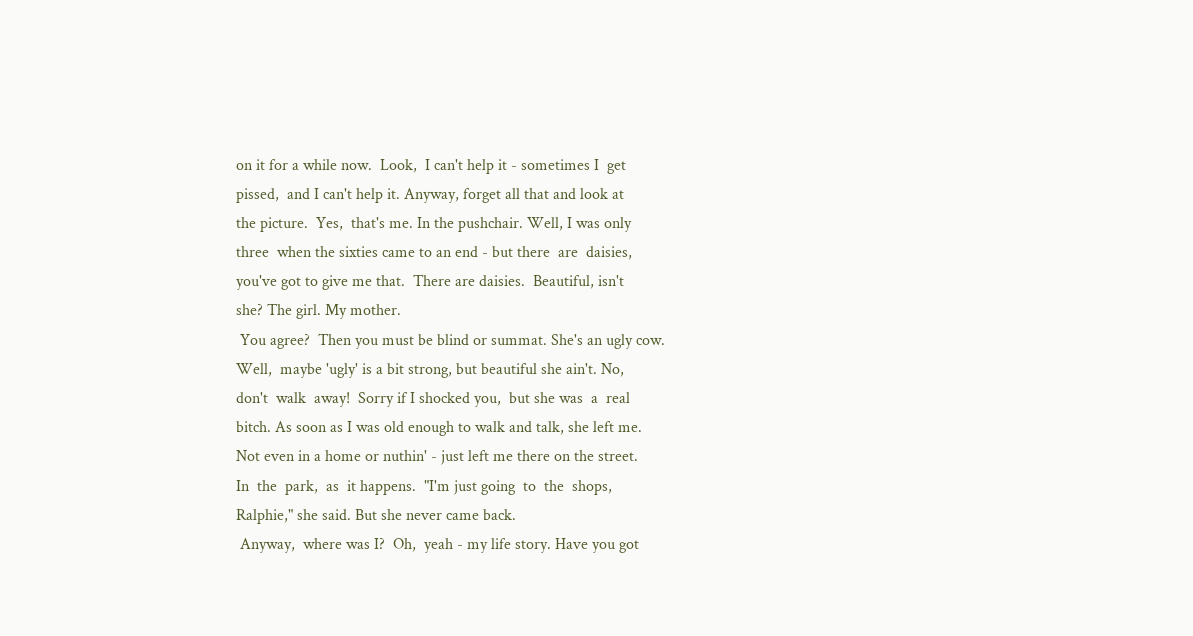on it for a while now.  Look,  I can't help it - sometimes I  get
pissed,  and I can't help it. Anyway, forget all that and look at
the picture.  Yes,  that's me. In the pushchair. Well, I was only
three  when the sixties came to an end - but there  are  daisies,
you've got to give me that.  There are daisies.  Beautiful, isn't
she? The girl. My mother.
 You agree?  Then you must be blind or summat. She's an ugly cow.
Well,  maybe 'ugly' is a bit strong, but beautiful she ain't. No,
don't  walk  away!  Sorry if I shocked you,  but she was  a  real
bitch. As soon as I was old enough to walk and talk, she left me.
Not even in a home or nuthin' - just left me there on the street.
In  the  park,  as  it happens.  "I'm just going  to  the  shops,
Ralphie," she said. But she never came back.
 Anyway,  where was I?  Oh,  yeah - my life story. Have you got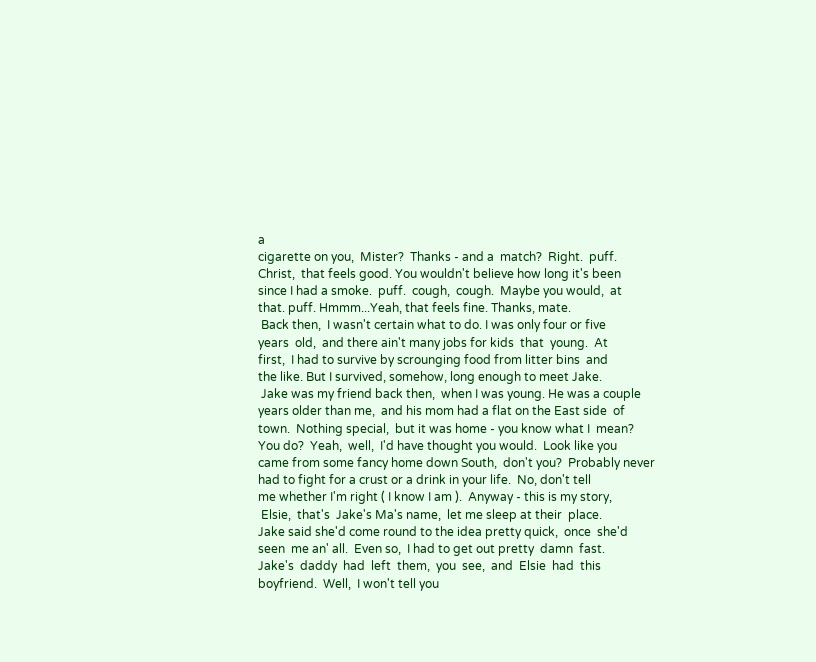a
cigarette on you,  Mister?  Thanks - and a  match?  Right.  puff.
Christ,  that feels good. You wouldn't believe how long it's been
since I had a smoke.  puff.  cough,  cough.  Maybe you would,  at
that. puff. Hmmm...Yeah, that feels fine. Thanks, mate.
 Back then,  I wasn't certain what to do. I was only four or five
years  old,  and there ain't many jobs for kids  that  young.  At
first,  I had to survive by scrounging food from litter bins  and
the like. But I survived, somehow, long enough to meet Jake.
 Jake was my friend back then,  when I was young. He was a couple
years older than me,  and his mom had a flat on the East side  of
town.  Nothing special,  but it was home - you know what I  mean?
You do?  Yeah,  well,  I'd have thought you would.  Look like you
came from some fancy home down South,  don't you?  Probably never
had to fight for a crust or a drink in your life.  No, don't tell
me whether I'm right ( I know I am ).  Anyway - this is my story,
 Elsie,  that's  Jake's Ma's name,  let me sleep at their  place.
Jake said she'd come round to the idea pretty quick,  once  she'd
seen  me an' all.  Even so,  I had to get out pretty  damn  fast.
Jake's  daddy  had  left  them,  you  see,  and  Elsie  had  this
boyfriend.  Well,  I won't tell you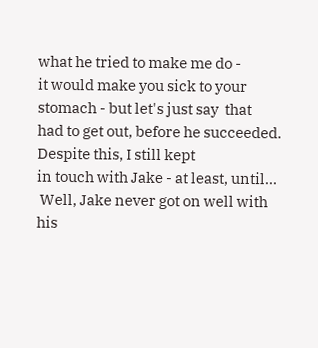what he tried to make me do -
it would make you sick to your stomach - but let's just say  that
had to get out, before he succeeded. Despite this, I still kept
in touch with Jake - at least, until...
 Well, Jake never got on well with his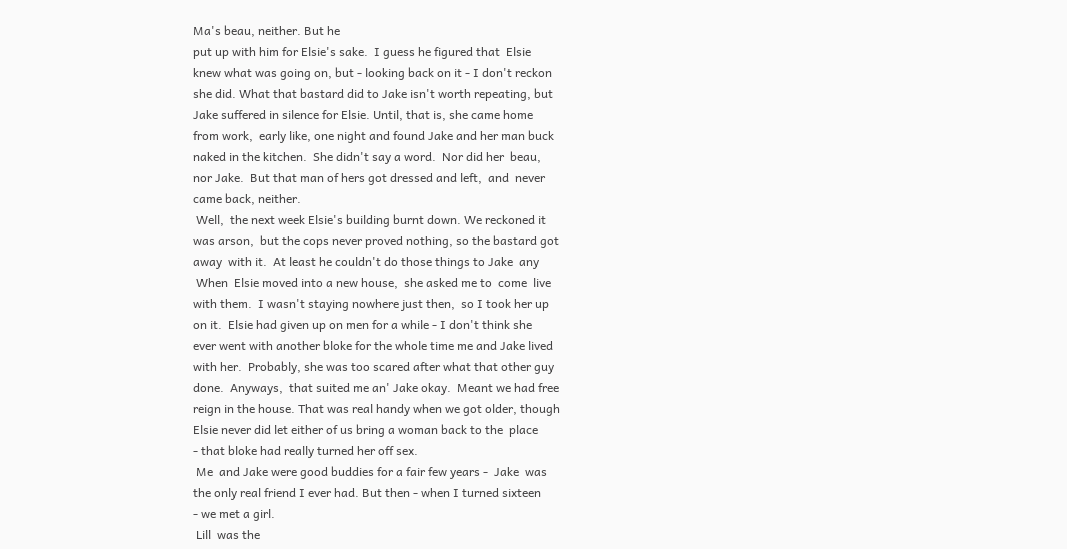Ma's beau, neither. But he
put up with him for Elsie's sake.  I guess he figured that  Elsie
knew what was going on, but - looking back on it - I don't reckon
she did. What that bastard did to Jake isn't worth repeating, but
Jake suffered in silence for Elsie. Until, that is, she came home
from work,  early like, one night and found Jake and her man buck
naked in the kitchen.  She didn't say a word.  Nor did her  beau,
nor Jake.  But that man of hers got dressed and left,  and  never
came back, neither.
 Well,  the next week Elsie's building burnt down. We reckoned it
was arson,  but the cops never proved nothing, so the bastard got
away  with it.  At least he couldn't do those things to Jake  any
 When  Elsie moved into a new house,  she asked me to  come  live
with them.  I wasn't staying nowhere just then,  so I took her up
on it.  Elsie had given up on men for a while - I don't think she
ever went with another bloke for the whole time me and Jake lived
with her.  Probably, she was too scared after what that other guy
done.  Anyways,  that suited me an' Jake okay.  Meant we had free
reign in the house. That was real handy when we got older, though
Elsie never did let either of us bring a woman back to the  place
- that bloke had really turned her off sex.
 Me  and Jake were good buddies for a fair few years -  Jake  was
the only real friend I ever had. But then - when I turned sixteen
- we met a girl.
 Lill  was the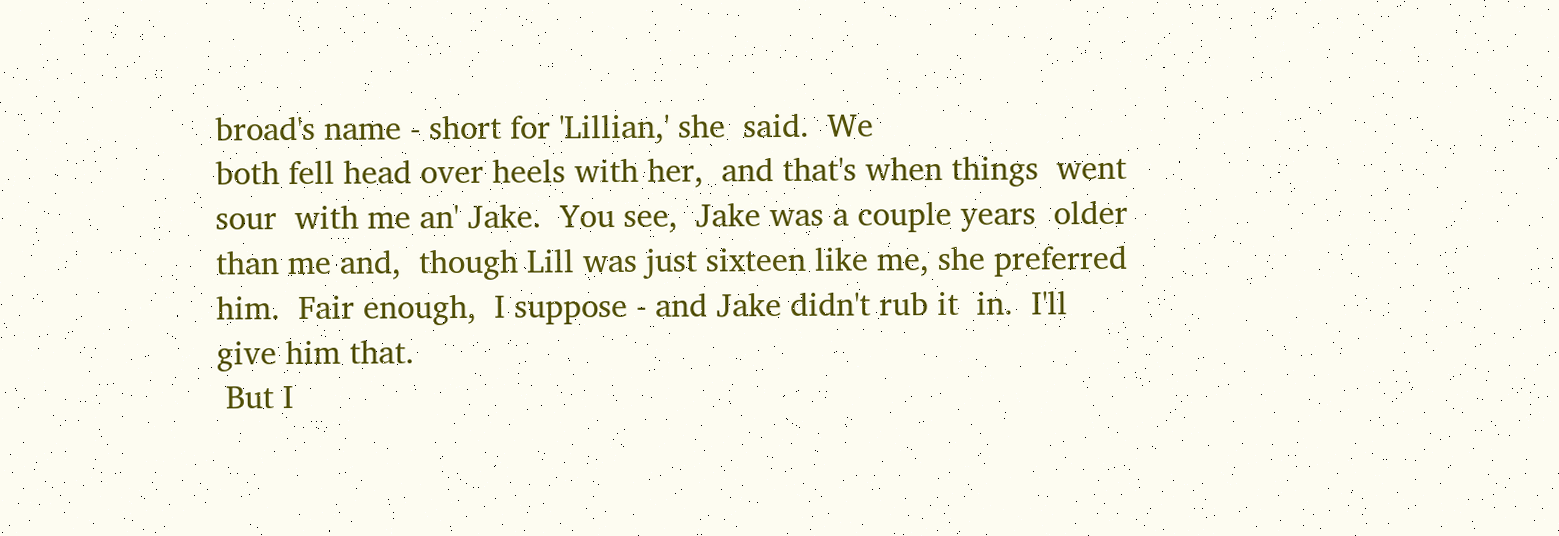broad's name - short for 'Lillian,' she  said.  We
both fell head over heels with her,  and that's when things  went
sour  with me an' Jake.  You see,  Jake was a couple years  older
than me and,  though Lill was just sixteen like me, she preferred
him.  Fair enough,  I suppose - and Jake didn't rub it  in.  I'll
give him that.
 But I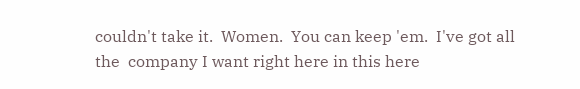couldn't take it.  Women.  You can keep 'em.  I've got all
the  company I want right here in this here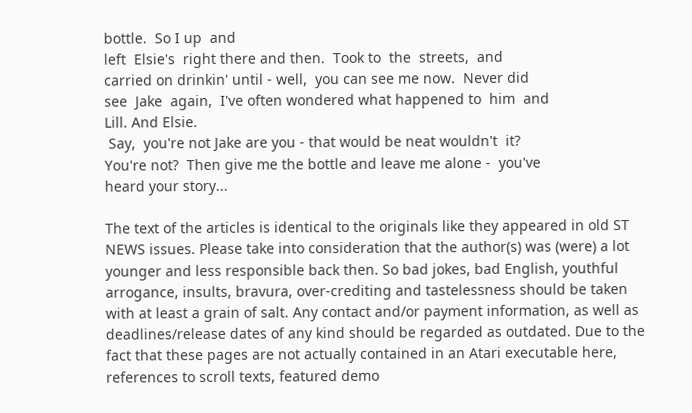bottle.  So I up  and
left  Elsie's  right there and then.  Took to  the  streets,  and
carried on drinkin' until - well,  you can see me now.  Never did
see  Jake  again,  I've often wondered what happened to  him  and
Lill. And Elsie.
 Say,  you're not Jake are you - that would be neat wouldn't  it?
You're not?  Then give me the bottle and leave me alone -  you've
heard your story...

The text of the articles is identical to the originals like they appeared in old ST NEWS issues. Please take into consideration that the author(s) was (were) a lot younger and less responsible back then. So bad jokes, bad English, youthful arrogance, insults, bravura, over-crediting and tastelessness should be taken with at least a grain of salt. Any contact and/or payment information, as well as deadlines/release dates of any kind should be regarded as outdated. Due to the fact that these pages are not actually contained in an Atari executable here, references to scroll texts, featured demo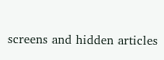screens and hidden articles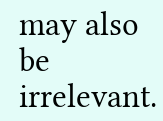may also be irrelevant.